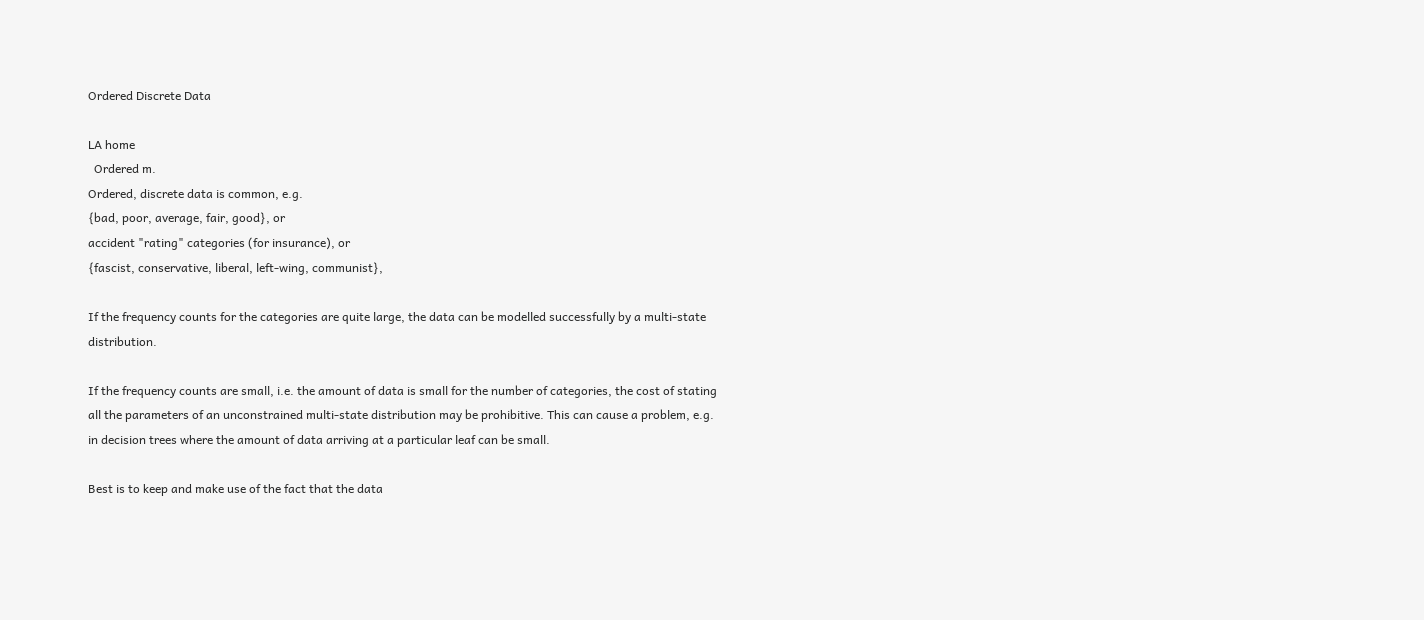Ordered Discrete Data

LA home
  Ordered m.
Ordered, discrete data is common, e.g.
{bad, poor, average, fair, good}, or
accident "rating" categories (for insurance), or
{fascist, conservative, liberal, left-wing, communist},

If the frequency counts for the categories are quite large, the data can be modelled successfully by a multi-state distribution.

If the frequency counts are small, i.e. the amount of data is small for the number of categories, the cost of stating all the parameters of an unconstrained multi-state distribution may be prohibitive. This can cause a problem, e.g. in decision trees where the amount of data arriving at a particular leaf can be small.

Best is to keep and make use of the fact that the data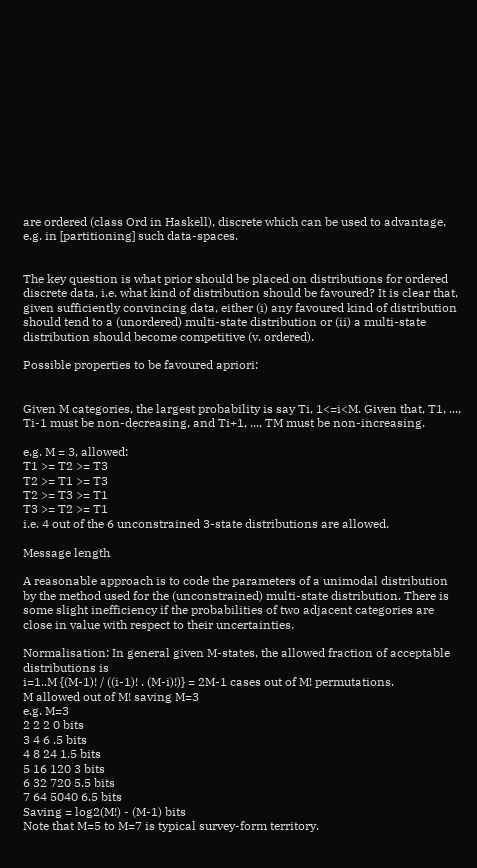are ordered (class Ord in Haskell), discrete which can be used to advantage, e.g. in [partitioning] such data-spaces.


The key question is what prior should be placed on distributions for ordered discrete data, i.e. what kind of distribution should be favoured? It is clear that, given sufficiently convincing data, either (i) any favoured kind of distribution should tend to a (unordered) multi-state distribution or (ii) a multi-state distribution should become competitive (v. ordered).

Possible properties to be favoured apriori:


Given M categories, the largest probability is say Ti, 1<=i<M. Given that, T1, ..., Ti-1 must be non-decreasing, and Ti+1, ..., TM must be non-increasing.

e.g. M = 3, allowed:
T1 >= T2 >= T3
T2 >= T1 >= T3
T2 >= T3 >= T1
T3 >= T2 >= T1
i.e. 4 out of the 6 unconstrained 3-state distributions are allowed.

Message length

A reasonable approach is to code the parameters of a unimodal distribution by the method used for the (unconstrained) multi-state distribution. There is some slight inefficiency if the probabilities of two adjacent categories are close in value with respect to their uncertainties.

Normalisation: In general given M-states, the allowed fraction of acceptable distributions is
i=1..M {(M-1)! / ((i-1)! . (M-i)!)} = 2M-1 cases out of M! permutations.
M allowed out of M! saving M=3
e.g. M=3
2 2 2 0 bits
3 4 6 .5 bits
4 8 24 1.5 bits
5 16 120 3 bits
6 32 720 5.5 bits
7 64 5040 6.5 bits
Saving = log2(M!) - (M-1) bits
Note that M=5 to M=7 is typical survey-form territory.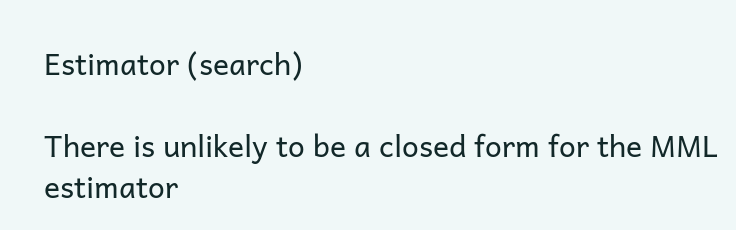Estimator (search)

There is unlikely to be a closed form for the MML estimator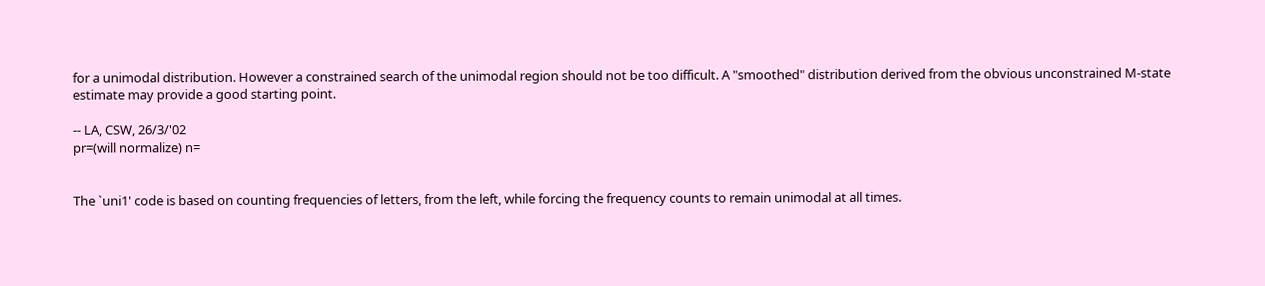for a unimodal distribution. However a constrained search of the unimodal region should not be too difficult. A "smoothed" distribution derived from the obvious unconstrained M-state estimate may provide a good starting point.

-- LA, CSW, 26/3/'02
pr=(will normalize) n=


The `uni1' code is based on counting frequencies of letters, from the left, while forcing the frequency counts to remain unimodal at all times.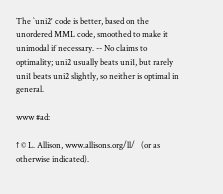The `uni2' code is better, based on the unordered MML code, smoothed to make it unimodal if necessary. -- No claims to optimality; uni2 usually beats uni1, but rarely uni1 beats uni2 slightly, so neither is optimal in general.

www #ad:

↑ © L. Allison, www.allisons.org/ll/   (or as otherwise indicated).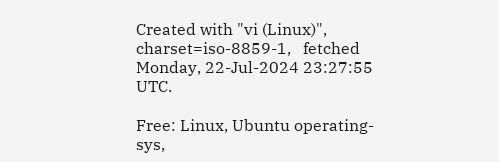Created with "vi (Linux)",  charset=iso-8859-1,   fetched Monday, 22-Jul-2024 23:27:55 UTC.

Free: Linux, Ubuntu operating-sys,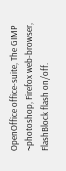OpenOffice office-suite, The GIMP ~photoshop, Firefox web-browser, FlashBlock flash on/off.